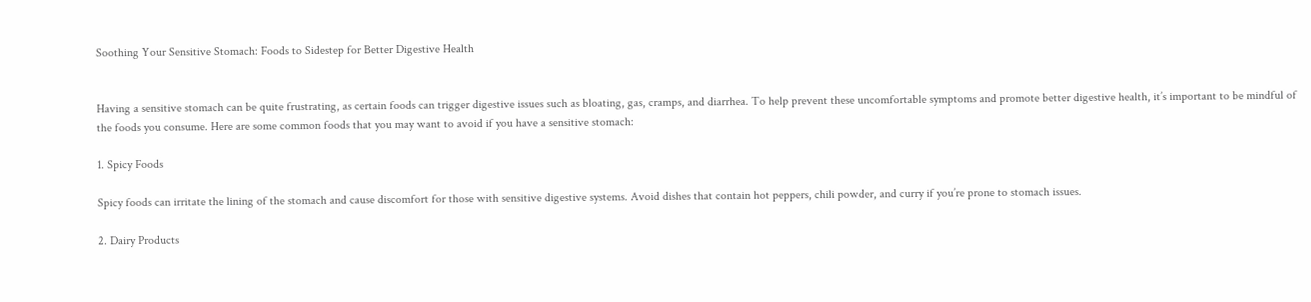Soothing Your Sensitive Stomach: Foods to Sidestep for Better Digestive Health


Having a sensitive stomach can be quite frustrating, as certain foods can trigger digestive issues such as bloating, gas, cramps, and diarrhea. To help prevent these uncomfortable symptoms and promote better digestive health, it’s important to be mindful of the foods you consume. Here are some common foods that you may want to avoid if you have a sensitive stomach:

1. Spicy Foods

Spicy foods can irritate the lining of the stomach and cause discomfort for those with sensitive digestive systems. Avoid dishes that contain hot peppers, chili powder, and curry if you’re prone to stomach issues.

2. Dairy Products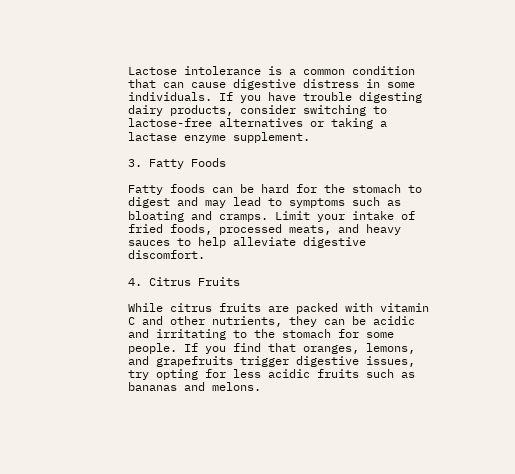Lactose intolerance is a common condition that can cause digestive distress in some individuals. If you have trouble digesting dairy products, consider switching to lactose-free alternatives or taking a lactase enzyme supplement.

3. Fatty Foods

Fatty foods can be hard for the stomach to digest and may lead to symptoms such as bloating and cramps. Limit your intake of fried foods, processed meats, and heavy sauces to help alleviate digestive discomfort.

4. Citrus Fruits

While citrus fruits are packed with vitamin C and other nutrients, they can be acidic and irritating to the stomach for some people. If you find that oranges, lemons, and grapefruits trigger digestive issues, try opting for less acidic fruits such as bananas and melons.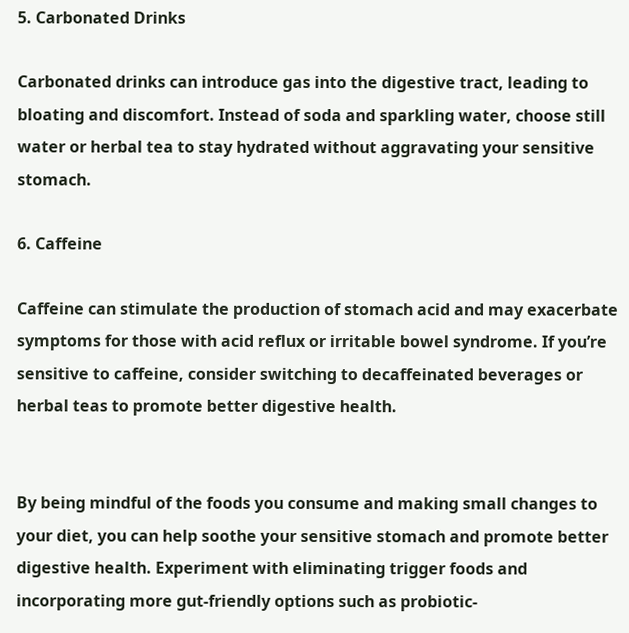5. Carbonated Drinks

Carbonated drinks can introduce gas into the digestive tract, leading to bloating and discomfort. Instead of soda and sparkling water, choose still water or herbal tea to stay hydrated without aggravating your sensitive stomach.

6. Caffeine

Caffeine can stimulate the production of stomach acid and may exacerbate symptoms for those with acid reflux or irritable bowel syndrome. If you’re sensitive to caffeine, consider switching to decaffeinated beverages or herbal teas to promote better digestive health.


By being mindful of the foods you consume and making small changes to your diet, you can help soothe your sensitive stomach and promote better digestive health. Experiment with eliminating trigger foods and incorporating more gut-friendly options such as probiotic-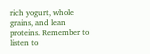rich yogurt, whole grains, and lean proteins. Remember to listen to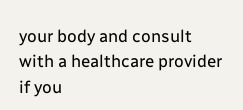your body and consult with a healthcare provider if you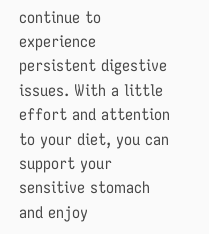continue to experience persistent digestive issues. With a little effort and attention to your diet, you can support your sensitive stomach and enjoy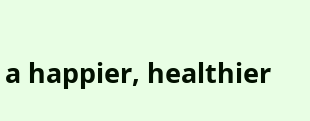a happier, healthier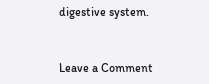digestive system.


Leave a Comment